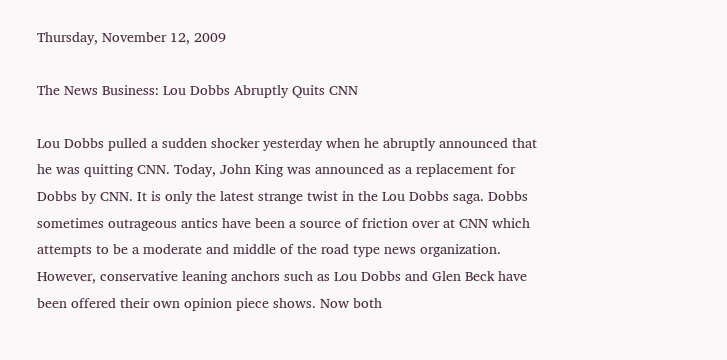Thursday, November 12, 2009

The News Business: Lou Dobbs Abruptly Quits CNN

Lou Dobbs pulled a sudden shocker yesterday when he abruptly announced that he was quitting CNN. Today, John King was announced as a replacement for Dobbs by CNN. It is only the latest strange twist in the Lou Dobbs saga. Dobbs sometimes outrageous antics have been a source of friction over at CNN which attempts to be a moderate and middle of the road type news organization. However, conservative leaning anchors such as Lou Dobbs and Glen Beck have been offered their own opinion piece shows. Now both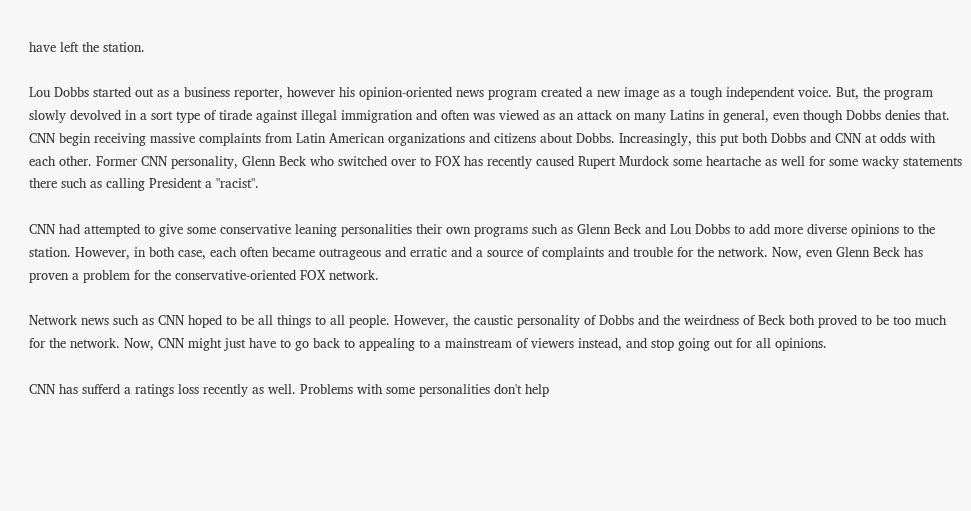have left the station.

Lou Dobbs started out as a business reporter, however his opinion-oriented news program created a new image as a tough independent voice. But, the program slowly devolved in a sort type of tirade against illegal immigration and often was viewed as an attack on many Latins in general, even though Dobbs denies that. CNN begin receiving massive complaints from Latin American organizations and citizens about Dobbs. Increasingly, this put both Dobbs and CNN at odds with each other. Former CNN personality, Glenn Beck who switched over to FOX has recently caused Rupert Murdock some heartache as well for some wacky statements there such as calling President a "racist".

CNN had attempted to give some conservative leaning personalities their own programs such as Glenn Beck and Lou Dobbs to add more diverse opinions to the station. However, in both case, each often became outrageous and erratic and a source of complaints and trouble for the network. Now, even Glenn Beck has proven a problem for the conservative-oriented FOX network.

Network news such as CNN hoped to be all things to all people. However, the caustic personality of Dobbs and the weirdness of Beck both proved to be too much for the network. Now, CNN might just have to go back to appealing to a mainstream of viewers instead, and stop going out for all opinions.

CNN has sufferd a ratings loss recently as well. Problems with some personalities don't help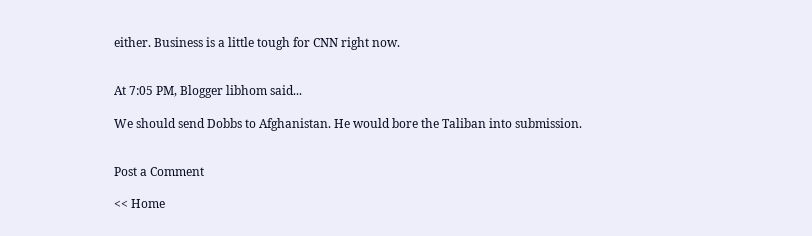either. Business is a little tough for CNN right now.


At 7:05 PM, Blogger libhom said...

We should send Dobbs to Afghanistan. He would bore the Taliban into submission.


Post a Comment

<< Home